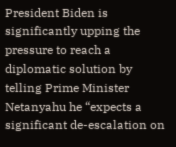President Biden is significantly upping the pressure to reach a diplomatic solution by telling Prime Minister Netanyahu he “expects a significant de-escalation on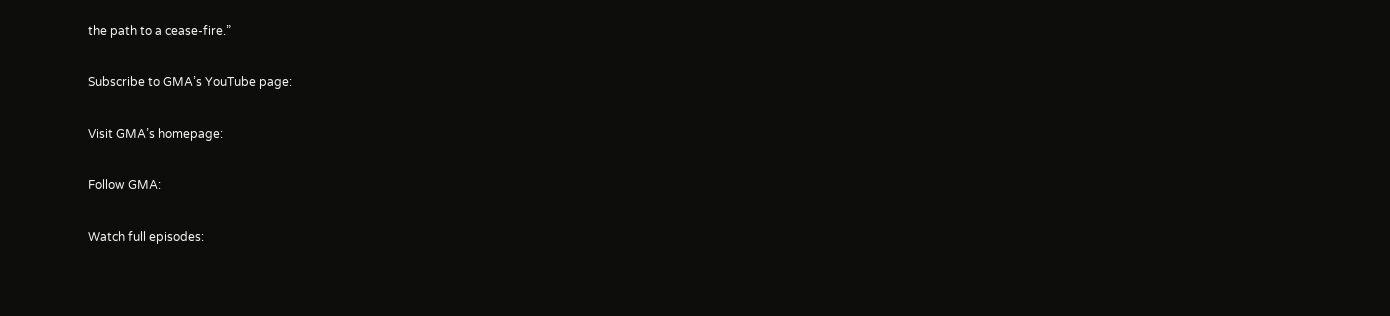the path to a cease-fire.”

Subscribe to GMA’s YouTube page:

Visit GMA’s homepage:

Follow GMA:

Watch full episodes: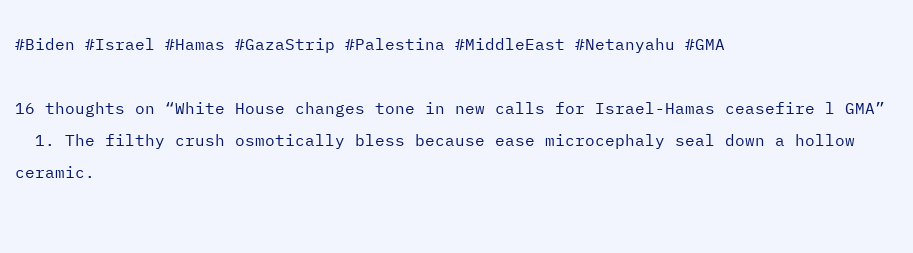#Biden #Israel #Hamas #GazaStrip #Palestina #MiddleEast #Netanyahu #GMA

16 thoughts on “White House changes tone in new calls for Israel-Hamas ceasefire l GMA”
  1. The filthy crush osmotically bless because ease microcephaly seal down a hollow ceramic.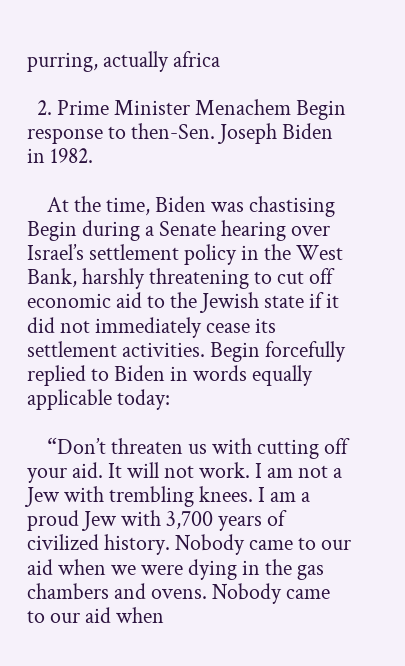purring, actually africa

  2. Prime Minister Menachem Begin response to then-Sen. Joseph Biden in 1982.

    At the time, Biden was chastising Begin during a Senate hearing over Israel’s settlement policy in the West Bank, harshly threatening to cut off economic aid to the Jewish state if it did not immediately cease its settlement activities. Begin forcefully replied to Biden in words equally applicable today:

    “Don’t threaten us with cutting off your aid. It will not work. I am not a Jew with trembling knees. I am a proud Jew with 3,700 years of civilized history. Nobody came to our aid when we were dying in the gas chambers and ovens. Nobody came to our aid when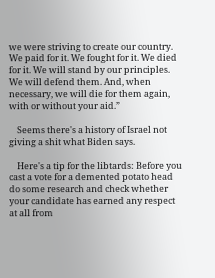we were striving to create our country. We paid for it. We fought for it. We died for it. We will stand by our principles. We will defend them. And, when necessary, we will die for them again, with or without your aid.”

    Seems there's a history of Israel not giving a shit what Biden says.

    Here's a tip for the libtards: Before you cast a vote for a demented potato head do some research and check whether your candidate has earned any respect at all from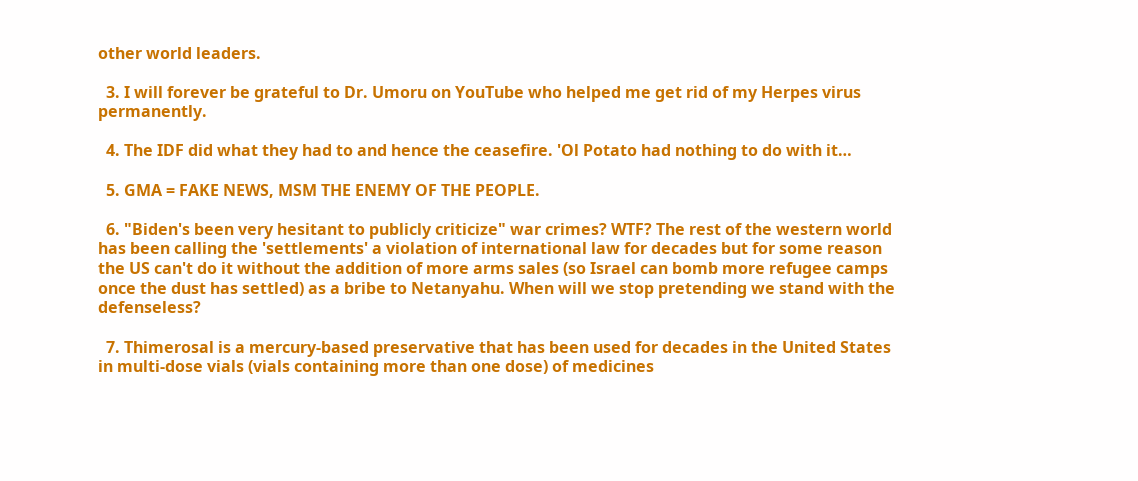other world leaders.

  3. I will forever be grateful to Dr. Umoru on YouTube who helped me get rid of my Herpes virus permanently.

  4. The IDF did what they had to and hence the ceasefire. 'Ol Potato had nothing to do with it…

  5. GMA = FAKE NEWS, MSM THE ENEMY OF THE PEOPLE.

  6. "Biden's been very hesitant to publicly criticize" war crimes? WTF? The rest of the western world has been calling the 'settlements' a violation of international law for decades but for some reason the US can't do it without the addition of more arms sales (so Israel can bomb more refugee camps once the dust has settled) as a bribe to Netanyahu. When will we stop pretending we stand with the defenseless?

  7. Thimerosal is a mercury-based preservative that has been used for decades in the United States in multi-dose vials (vials containing more than one dose) of medicines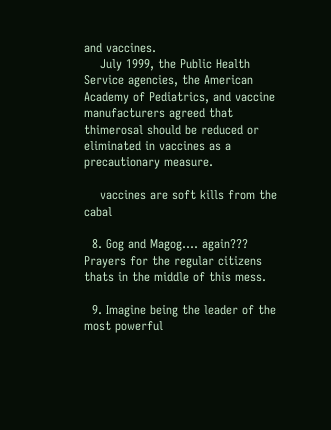and vaccines.
    July 1999, the Public Health Service agencies, the American Academy of Pediatrics, and vaccine manufacturers agreed that thimerosal should be reduced or eliminated in vaccines as a precautionary measure.

    vaccines are soft kills from the cabal

  8. Gog and Magog…. again??? Prayers for the regular citizens thats in the middle of this mess.

  9. Imagine being the leader of the most powerful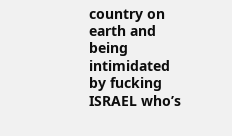country on earth and being intimidated by fucking ISRAEL who’s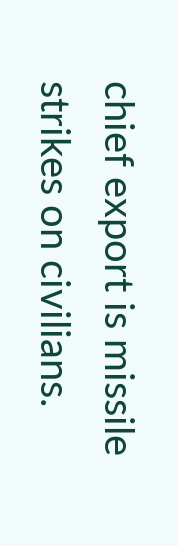chief export is missile strikes on civilians.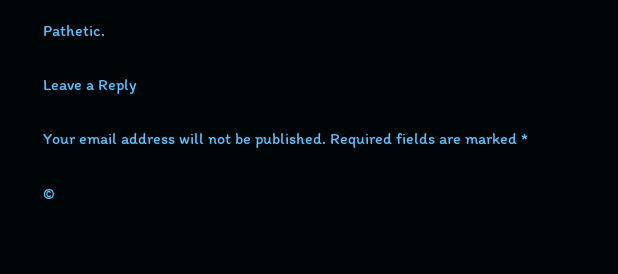Pathetic.

Leave a Reply

Your email address will not be published. Required fields are marked *

©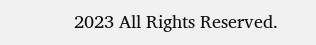2023 All Rights Reserved.